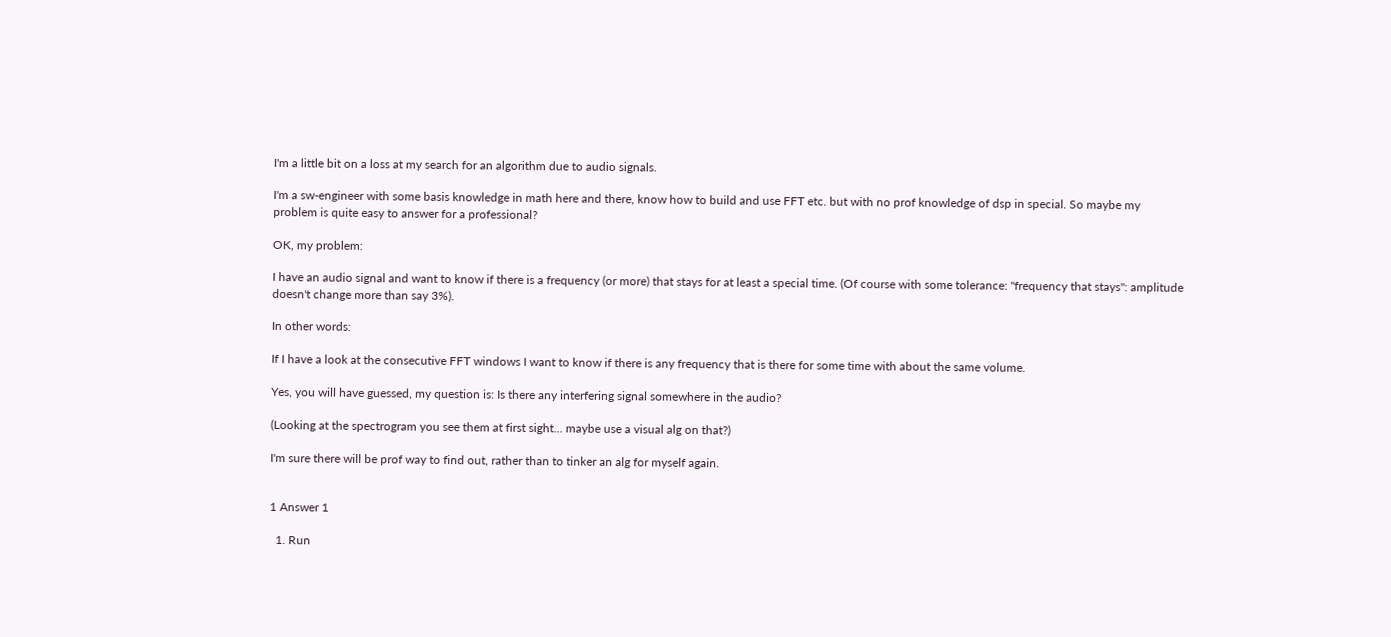I'm a little bit on a loss at my search for an algorithm due to audio signals.

I'm a sw-engineer with some basis knowledge in math here and there, know how to build and use FFT etc. but with no prof knowledge of dsp in special. So maybe my problem is quite easy to answer for a professional?

OK, my problem:

I have an audio signal and want to know if there is a frequency (or more) that stays for at least a special time. (Of course with some tolerance: "frequency that stays": amplitude doesn't change more than say 3%).

In other words:

If I have a look at the consecutive FFT windows I want to know if there is any frequency that is there for some time with about the same volume.

Yes, you will have guessed, my question is: Is there any interfering signal somewhere in the audio?

(Looking at the spectrogram you see them at first sight... maybe use a visual alg on that?)

I'm sure there will be prof way to find out, rather than to tinker an alg for myself again.


1 Answer 1

  1. Run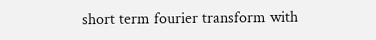short term fourier transform with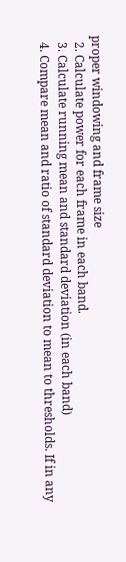proper windowing and frame size
  2. Calculate power for each frame in each band.
  3. Calculate running mean and standard deviation (in each band)
  4. Compare mean and ratio of standard deviation to mean to thresholds. If in any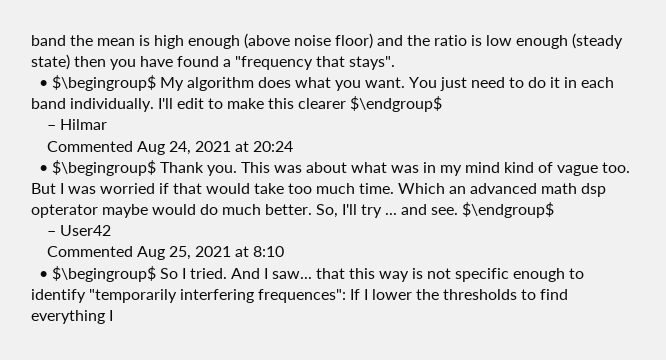band the mean is high enough (above noise floor) and the ratio is low enough (steady state) then you have found a "frequency that stays".
  • $\begingroup$ My algorithm does what you want. You just need to do it in each band individually. I'll edit to make this clearer $\endgroup$
    – Hilmar
    Commented Aug 24, 2021 at 20:24
  • $\begingroup$ Thank you. This was about what was in my mind kind of vague too. But I was worried if that would take too much time. Which an advanced math dsp opterator maybe would do much better. So, I'll try ... and see. $\endgroup$
    – User42
    Commented Aug 25, 2021 at 8:10
  • $\begingroup$ So I tried. And I saw... that this way is not specific enough to identify "temporarily interfering frequences": If I lower the thresholds to find everything I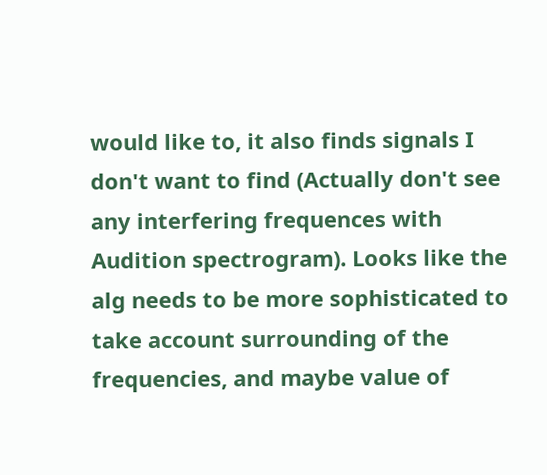would like to, it also finds signals I don't want to find (Actually don't see any interfering frequences with Audition spectrogram). Looks like the alg needs to be more sophisticated to take account surrounding of the frequencies, and maybe value of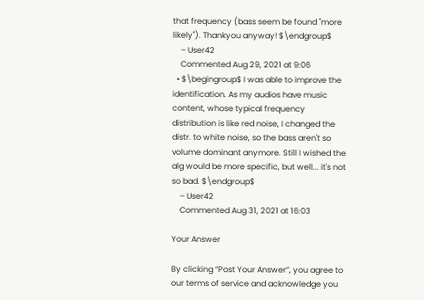that frequency (bass seem be found "more likely"). Thankyou anyway! $\endgroup$
    – User42
    Commented Aug 29, 2021 at 9:06
  • $\begingroup$ I was able to improve the identification. As my audios have music content, whose typical frequency distribution is like red noise, I changed the distr. to white noise, so the bass aren't so volume dominant anymore. Still I wished the alg would be more specific, but well... it's not so bad. $\endgroup$
    – User42
    Commented Aug 31, 2021 at 16:03

Your Answer

By clicking “Post Your Answer”, you agree to our terms of service and acknowledge you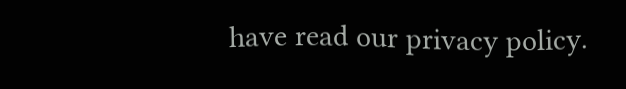have read our privacy policy.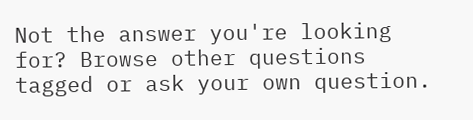Not the answer you're looking for? Browse other questions tagged or ask your own question.